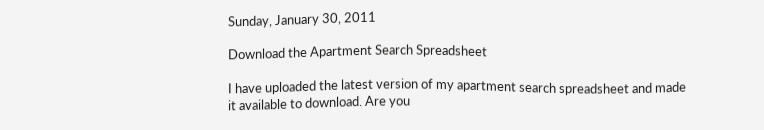Sunday, January 30, 2011

Download the Apartment Search Spreadsheet

I have uploaded the latest version of my apartment search spreadsheet and made it available to download. Are you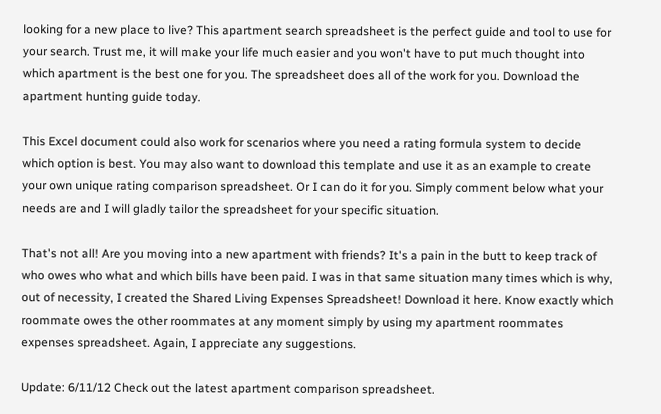looking for a new place to live? This apartment search spreadsheet is the perfect guide and tool to use for your search. Trust me, it will make your life much easier and you won't have to put much thought into which apartment is the best one for you. The spreadsheet does all of the work for you. Download the apartment hunting guide today.

This Excel document could also work for scenarios where you need a rating formula system to decide which option is best. You may also want to download this template and use it as an example to create your own unique rating comparison spreadsheet. Or I can do it for you. Simply comment below what your needs are and I will gladly tailor the spreadsheet for your specific situation.

That's not all! Are you moving into a new apartment with friends? It's a pain in the butt to keep track of who owes who what and which bills have been paid. I was in that same situation many times which is why, out of necessity, I created the Shared Living Expenses Spreadsheet! Download it here. Know exactly which roommate owes the other roommates at any moment simply by using my apartment roommates expenses spreadsheet. Again, I appreciate any suggestions.

Update: 6/11/12 Check out the latest apartment comparison spreadsheet.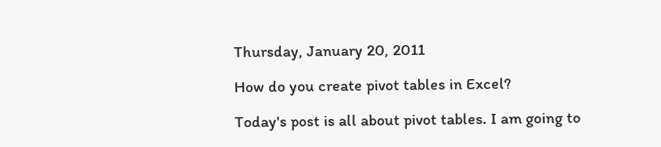Thursday, January 20, 2011

How do you create pivot tables in Excel?

Today's post is all about pivot tables. I am going to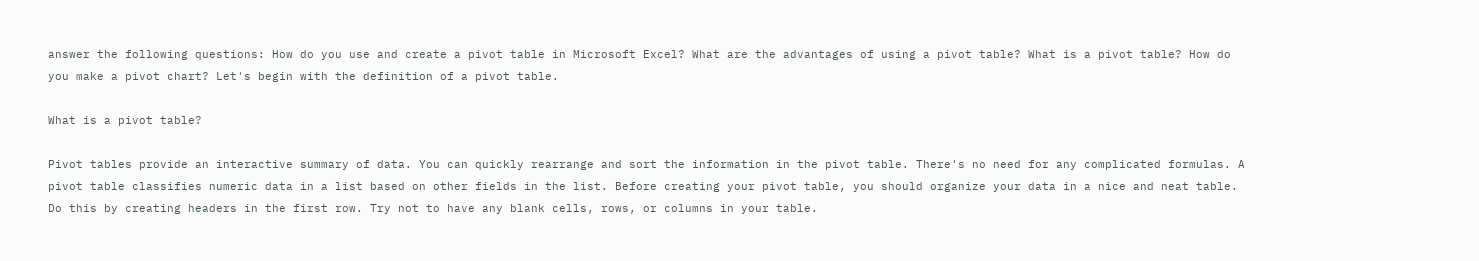answer the following questions: How do you use and create a pivot table in Microsoft Excel? What are the advantages of using a pivot table? What is a pivot table? How do you make a pivot chart? Let's begin with the definition of a pivot table.

What is a pivot table?

Pivot tables provide an interactive summary of data. You can quickly rearrange and sort the information in the pivot table. There's no need for any complicated formulas. A pivot table classifies numeric data in a list based on other fields in the list. Before creating your pivot table, you should organize your data in a nice and neat table. Do this by creating headers in the first row. Try not to have any blank cells, rows, or columns in your table.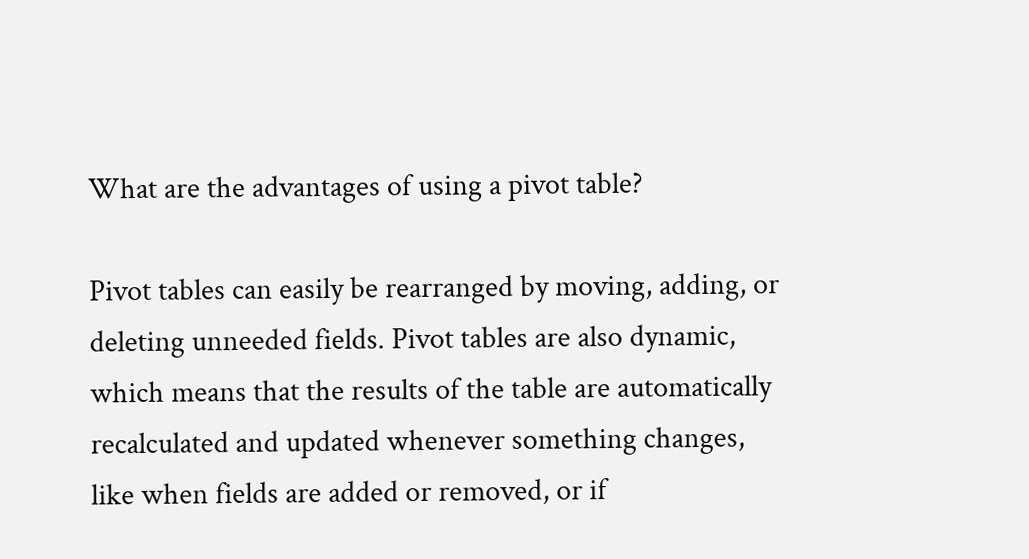What are the advantages of using a pivot table?

Pivot tables can easily be rearranged by moving, adding, or deleting unneeded fields. Pivot tables are also dynamic, which means that the results of the table are automatically recalculated and updated whenever something changes, like when fields are added or removed, or if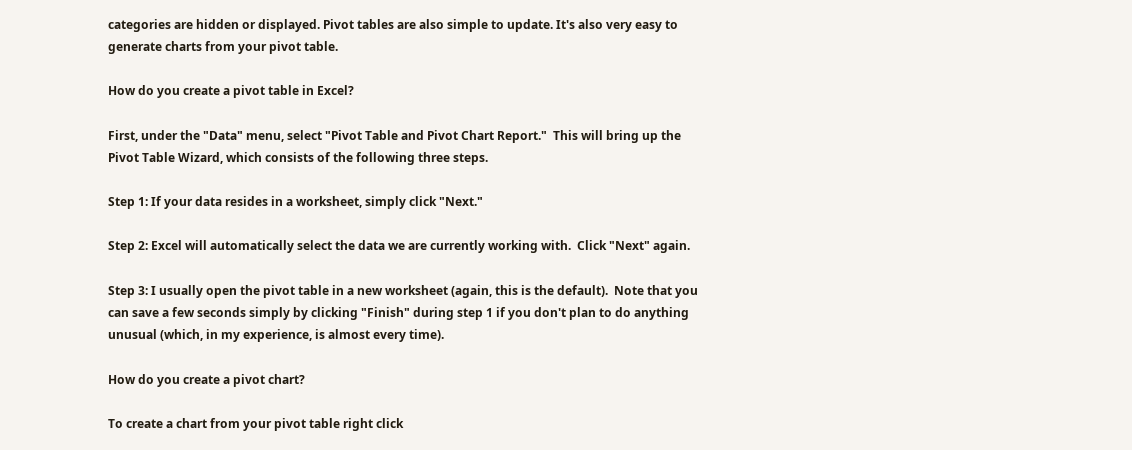categories are hidden or displayed. Pivot tables are also simple to update. It's also very easy to generate charts from your pivot table.

How do you create a pivot table in Excel?

First, under the "Data" menu, select "Pivot Table and Pivot Chart Report."  This will bring up the Pivot Table Wizard, which consists of the following three steps.

Step 1: If your data resides in a worksheet, simply click "Next."

Step 2: Excel will automatically select the data we are currently working with.  Click "Next" again.

Step 3: I usually open the pivot table in a new worksheet (again, this is the default).  Note that you can save a few seconds simply by clicking "Finish" during step 1 if you don't plan to do anything unusual (which, in my experience, is almost every time).

How do you create a pivot chart?

To create a chart from your pivot table right click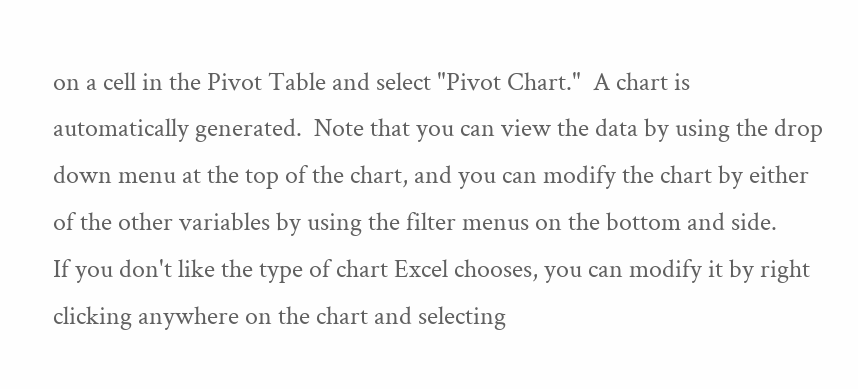on a cell in the Pivot Table and select "Pivot Chart."  A chart is automatically generated.  Note that you can view the data by using the drop down menu at the top of the chart, and you can modify the chart by either of the other variables by using the filter menus on the bottom and side.
If you don't like the type of chart Excel chooses, you can modify it by right clicking anywhere on the chart and selecting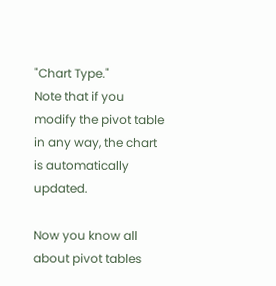"Chart Type."
Note that if you modify the pivot table in any way, the chart is automatically updated.

Now you know all about pivot tables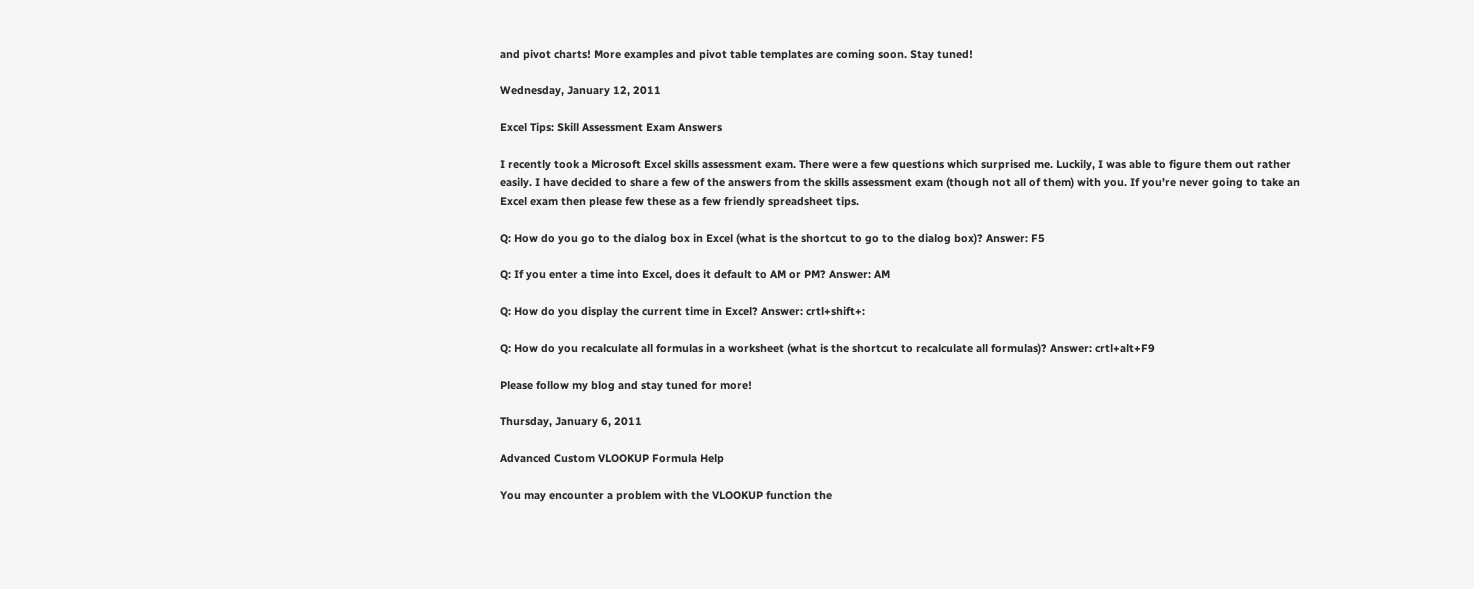and pivot charts! More examples and pivot table templates are coming soon. Stay tuned!

Wednesday, January 12, 2011

Excel Tips: Skill Assessment Exam Answers

I recently took a Microsoft Excel skills assessment exam. There were a few questions which surprised me. Luckily, I was able to figure them out rather easily. I have decided to share a few of the answers from the skills assessment exam (though not all of them) with you. If you're never going to take an Excel exam then please few these as a few friendly spreadsheet tips.

Q: How do you go to the dialog box in Excel (what is the shortcut to go to the dialog box)? Answer: F5

Q: If you enter a time into Excel, does it default to AM or PM? Answer: AM

Q: How do you display the current time in Excel? Answer: crtl+shift+:

Q: How do you recalculate all formulas in a worksheet (what is the shortcut to recalculate all formulas)? Answer: crtl+alt+F9

Please follow my blog and stay tuned for more!

Thursday, January 6, 2011

Advanced Custom VLOOKUP Formula Help

You may encounter a problem with the VLOOKUP function the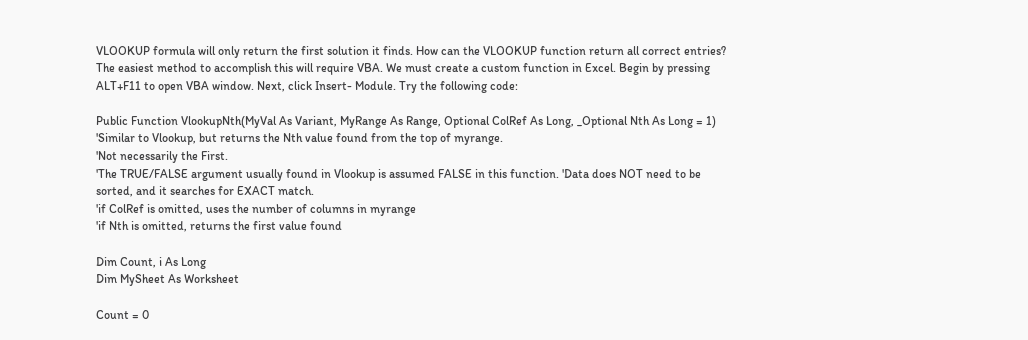VLOOKUP formula will only return the first solution it finds. How can the VLOOKUP function return all correct entries? The easiest method to accomplish this will require VBA. We must create a custom function in Excel. Begin by pressing ALT+F11 to open VBA window. Next, click Insert- Module. Try the following code:

Public Function VlookupNth(MyVal As Variant, MyRange As Range, Optional ColRef As Long, _Optional Nth As Long = 1)
'Similar to Vlookup, but returns the Nth value found from the top of myrange.
'Not necessarily the First.
'The TRUE/FALSE argument usually found in Vlookup is assumed FALSE in this function. 'Data does NOT need to be sorted, and it searches for EXACT match.
'if ColRef is omitted, uses the number of columns in myrange
'if Nth is omitted, returns the first value found

Dim Count, i As Long
Dim MySheet As Worksheet

Count = 0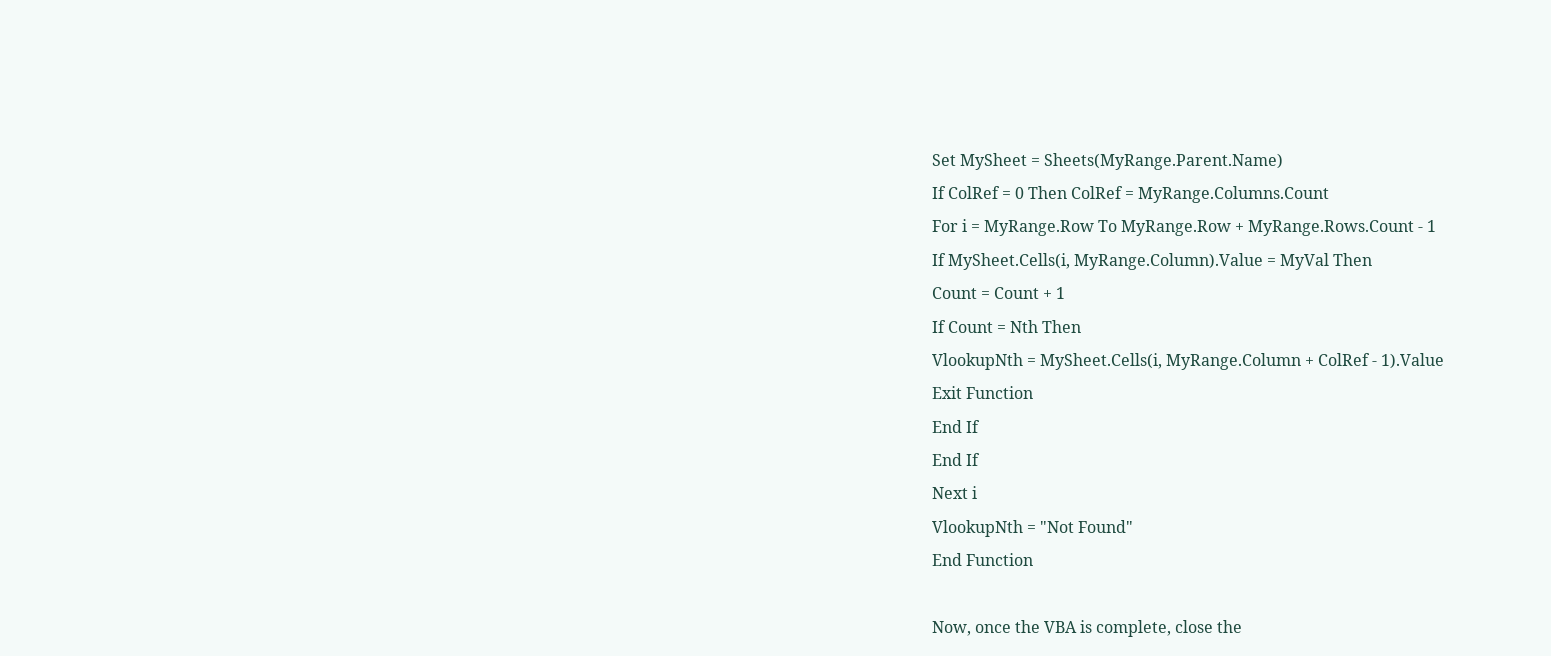Set MySheet = Sheets(MyRange.Parent.Name)
If ColRef = 0 Then ColRef = MyRange.Columns.Count
For i = MyRange.Row To MyRange.Row + MyRange.Rows.Count - 1
If MySheet.Cells(i, MyRange.Column).Value = MyVal Then
Count = Count + 1
If Count = Nth Then
VlookupNth = MySheet.Cells(i, MyRange.Column + ColRef - 1).Value
Exit Function
End If
End If
Next i
VlookupNth = "Not Found"
End Function

Now, once the VBA is complete, close the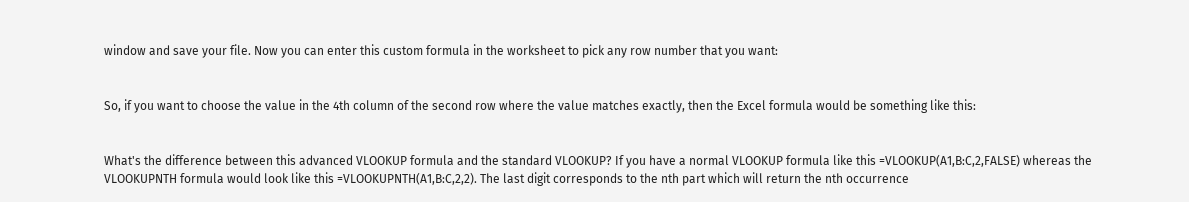window and save your file. Now you can enter this custom formula in the worksheet to pick any row number that you want:


So, if you want to choose the value in the 4th column of the second row where the value matches exactly, then the Excel formula would be something like this:


What's the difference between this advanced VLOOKUP formula and the standard VLOOKUP? If you have a normal VLOOKUP formula like this =VLOOKUP(A1,B:C,2,FALSE) whereas the VLOOKUPNTH formula would look like this =VLOOKUPNTH(A1,B:C,2,2). The last digit corresponds to the nth part which will return the nth occurrence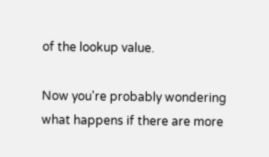of the lookup value.

Now you're probably wondering what happens if there are more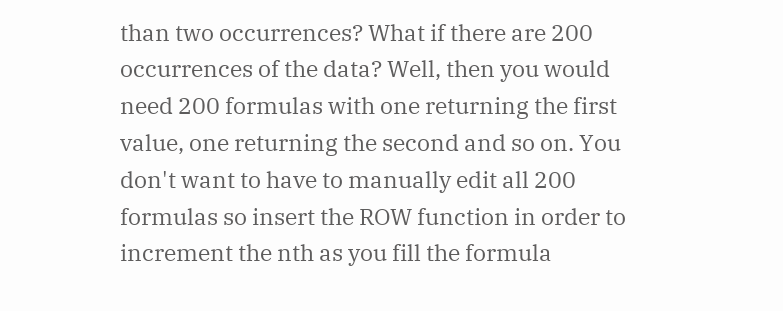than two occurrences? What if there are 200 occurrences of the data? Well, then you would need 200 formulas with one returning the first value, one returning the second and so on. You don't want to have to manually edit all 200 formulas so insert the ROW function in order to increment the nth as you fill the formula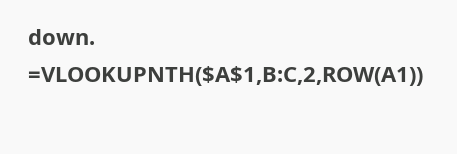down. =VLOOKUPNTH($A$1,B:C,2,ROW(A1))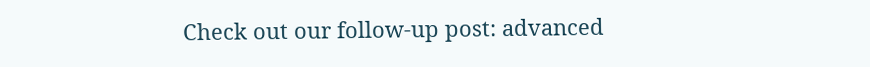Check out our follow-up post: advanced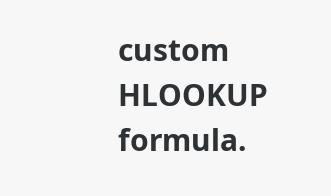custom HLOOKUP formula.